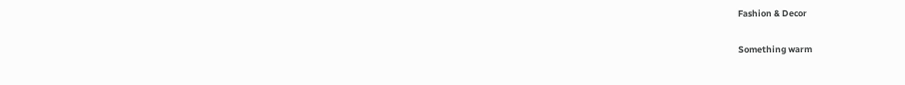Fashion & Decor

Something warm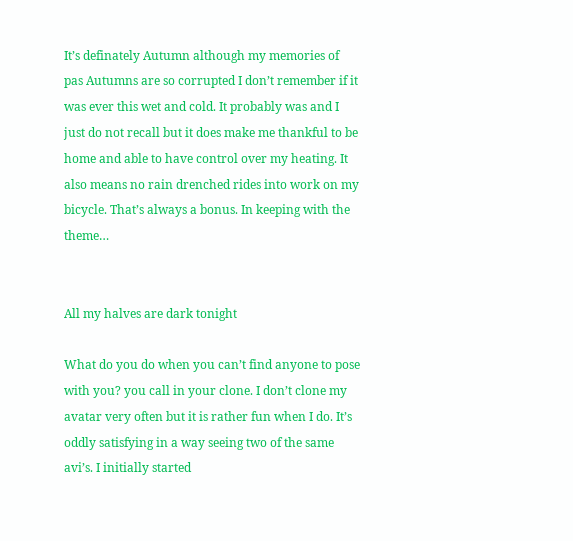It’s definately Autumn although my memories of pas Autumns are so corrupted I don’t remember if it was ever this wet and cold. It probably was and I just do not recall but it does make me thankful to be home and able to have control over my heating. It also means no rain drenched rides into work on my bicycle. That’s always a bonus. In keeping with the theme…


All my halves are dark tonight

What do you do when you can’t find anyone to pose with you? you call in your clone. I don’t clone my avatar very often but it is rather fun when I do. It’s oddly satisfying in a way seeing two of the same avi’s. I initially started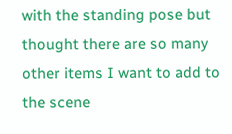with the standing pose but thought there are so many other items I want to add to the scene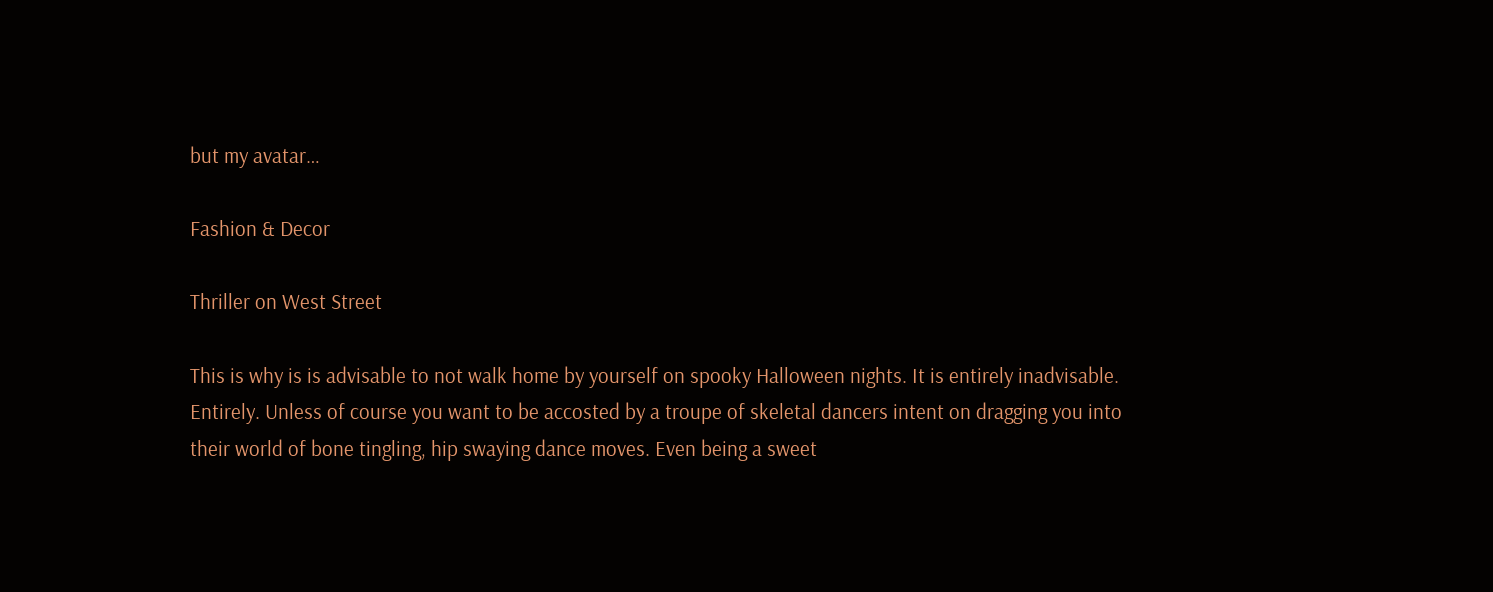but my avatar…

Fashion & Decor

Thriller on West Street

This is why is is advisable to not walk home by yourself on spooky Halloween nights. It is entirely inadvisable. Entirely. Unless of course you want to be accosted by a troupe of skeletal dancers intent on dragging you into their world of bone tingling, hip swaying dance moves. Even being a sweet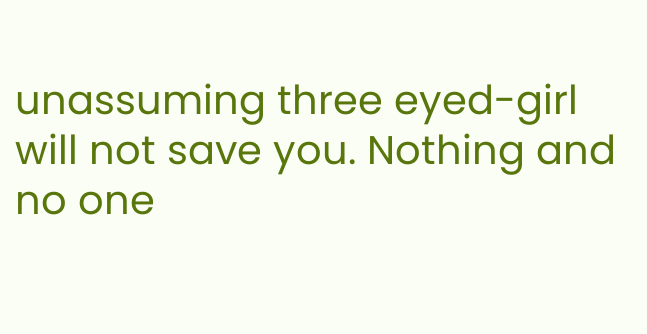unassuming three eyed-girl will not save you. Nothing and no one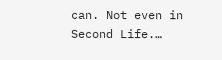can. Not even in Second Life.…